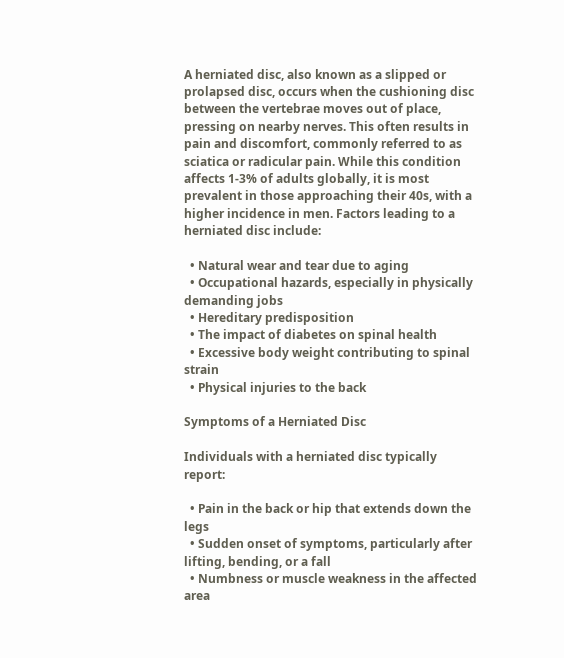A herniated disc, also known as a slipped or prolapsed disc, occurs when the cushioning disc between the vertebrae moves out of place, pressing on nearby nerves. This often results in pain and discomfort, commonly referred to as sciatica or radicular pain. While this condition affects 1-3% of adults globally, it is most prevalent in those approaching their 40s, with a higher incidence in men. Factors leading to a herniated disc include:

  • Natural wear and tear due to aging
  • Occupational hazards, especially in physically demanding jobs
  • Hereditary predisposition
  • The impact of diabetes on spinal health
  • Excessive body weight contributing to spinal strain
  • Physical injuries to the back

Symptoms of a Herniated Disc

Individuals with a herniated disc typically report:

  • Pain in the back or hip that extends down the legs
  • Sudden onset of symptoms, particularly after lifting, bending, or a fall
  • Numbness or muscle weakness in the affected area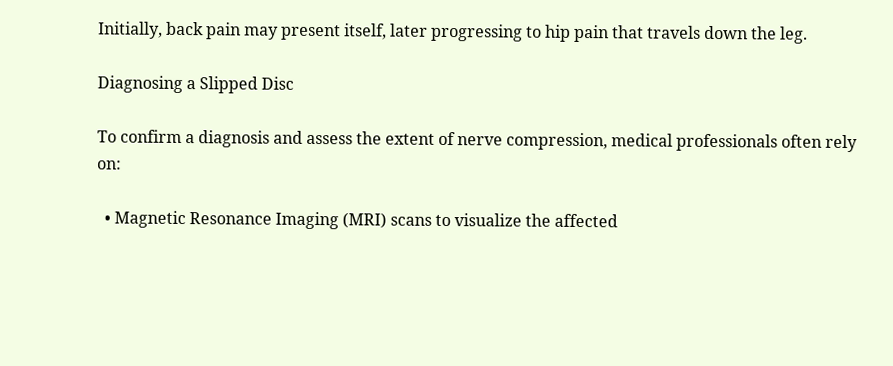Initially, back pain may present itself, later progressing to hip pain that travels down the leg.

Diagnosing a Slipped Disc

To confirm a diagnosis and assess the extent of nerve compression, medical professionals often rely on:

  • Magnetic Resonance Imaging (MRI) scans to visualize the affected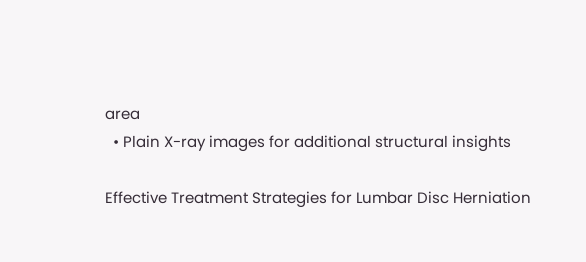area
  • Plain X-ray images for additional structural insights

Effective Treatment Strategies for Lumbar Disc Herniation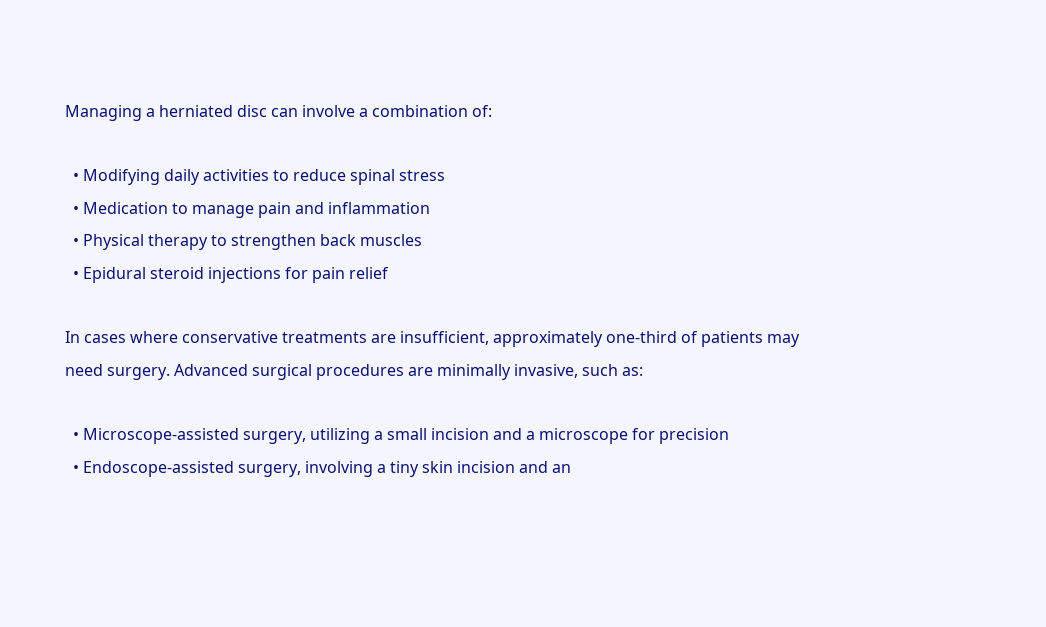Managing a herniated disc can involve a combination of:

  • Modifying daily activities to reduce spinal stress
  • Medication to manage pain and inflammation
  • Physical therapy to strengthen back muscles
  • Epidural steroid injections for pain relief

In cases where conservative treatments are insufficient, approximately one-third of patients may need surgery. Advanced surgical procedures are minimally invasive, such as:

  • Microscope-assisted surgery, utilizing a small incision and a microscope for precision
  • Endoscope-assisted surgery, involving a tiny skin incision and an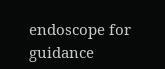endoscope for guidance